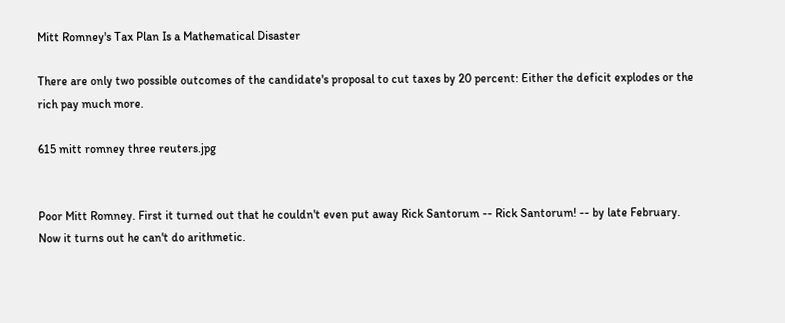Mitt Romney's Tax Plan Is a Mathematical Disaster

There are only two possible outcomes of the candidate's proposal to cut taxes by 20 percent: Either the deficit explodes or the rich pay much more.

615 mitt romney three reuters.jpg


Poor Mitt Romney. First it turned out that he couldn't even put away Rick Santorum -- Rick Santorum! -- by late February. Now it turns out he can't do arithmetic.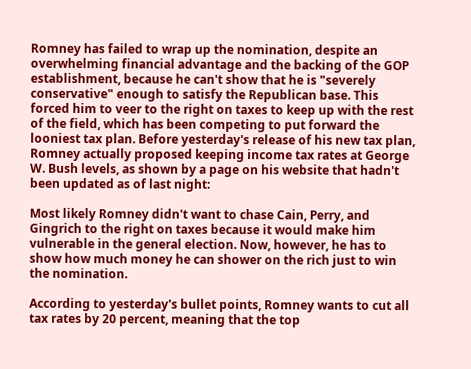Romney has failed to wrap up the nomination, despite an overwhelming financial advantage and the backing of the GOP establishment, because he can't show that he is "severely conservative" enough to satisfy the Republican base. This forced him to veer to the right on taxes to keep up with the rest of the field, which has been competing to put forward the looniest tax plan. Before yesterday's release of his new tax plan, Romney actually proposed keeping income tax rates at George W. Bush levels, as shown by a page on his website that hadn't been updated as of last night:

Most likely Romney didn't want to chase Cain, Perry, and Gingrich to the right on taxes because it would make him vulnerable in the general election. Now, however, he has to show how much money he can shower on the rich just to win the nomination.

According to yesterday's bullet points, Romney wants to cut all tax rates by 20 percent, meaning that the top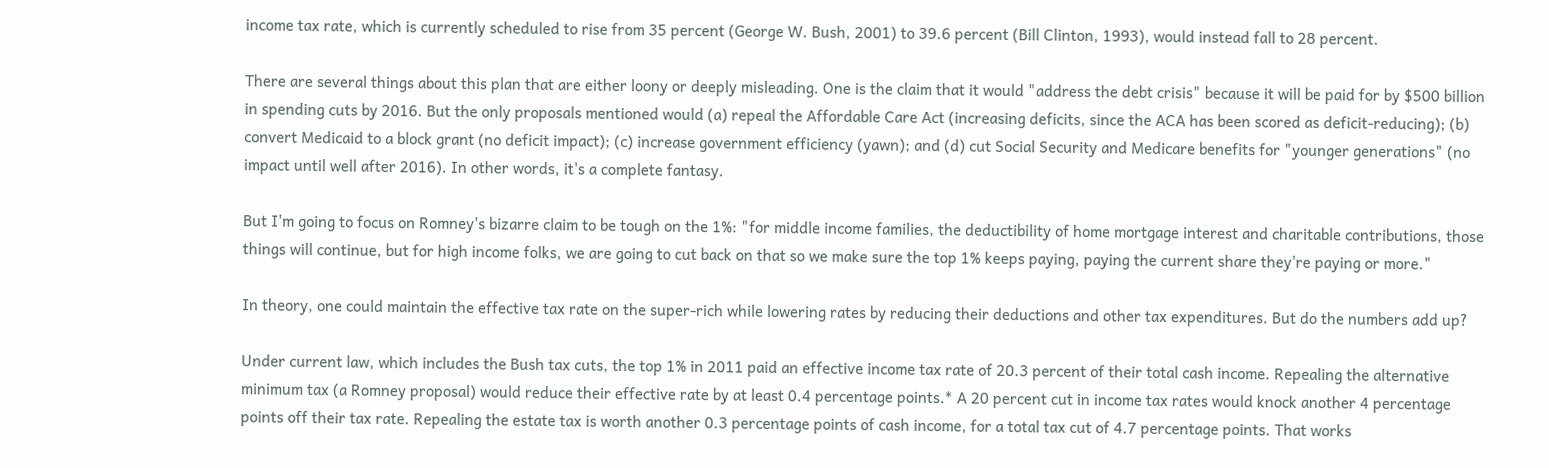income tax rate, which is currently scheduled to rise from 35 percent (George W. Bush, 2001) to 39.6 percent (Bill Clinton, 1993), would instead fall to 28 percent.

There are several things about this plan that are either loony or deeply misleading. One is the claim that it would "address the debt crisis" because it will be paid for by $500 billion in spending cuts by 2016. But the only proposals mentioned would (a) repeal the Affordable Care Act (increasing deficits, since the ACA has been scored as deficit-reducing); (b) convert Medicaid to a block grant (no deficit impact); (c) increase government efficiency (yawn); and (d) cut Social Security and Medicare benefits for "younger generations" (no impact until well after 2016). In other words, it's a complete fantasy.

But I'm going to focus on Romney's bizarre claim to be tough on the 1%: "for middle income families, the deductibility of home mortgage interest and charitable contributions, those things will continue, but for high income folks, we are going to cut back on that so we make sure the top 1% keeps paying, paying the current share they're paying or more."

In theory, one could maintain the effective tax rate on the super-rich while lowering rates by reducing their deductions and other tax expenditures. But do the numbers add up?

Under current law, which includes the Bush tax cuts, the top 1% in 2011 paid an effective income tax rate of 20.3 percent of their total cash income. Repealing the alternative minimum tax (a Romney proposal) would reduce their effective rate by at least 0.4 percentage points.* A 20 percent cut in income tax rates would knock another 4 percentage points off their tax rate. Repealing the estate tax is worth another 0.3 percentage points of cash income, for a total tax cut of 4.7 percentage points. That works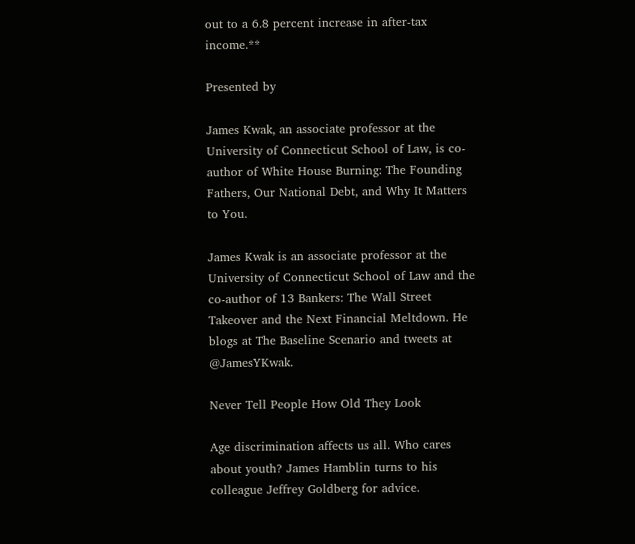out to a 6.8 percent increase in after-tax income.**

Presented by

James Kwak, an associate professor at the University of Connecticut School of Law, is co-author of White House Burning: The Founding Fathers, Our National Debt, and Why It Matters to You.

James Kwak is an associate professor at the University of Connecticut School of Law and the co-author of 13 Bankers: The Wall Street Takeover and the Next Financial Meltdown. He blogs at The Baseline Scenario and tweets at @JamesYKwak.

Never Tell People How Old They Look

Age discrimination affects us all. Who cares about youth? James Hamblin turns to his colleague Jeffrey Goldberg for advice.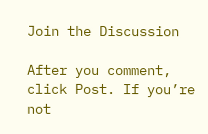Join the Discussion

After you comment, click Post. If you’re not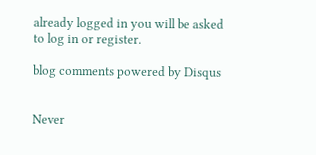already logged in you will be asked to log in or register.

blog comments powered by Disqus


Never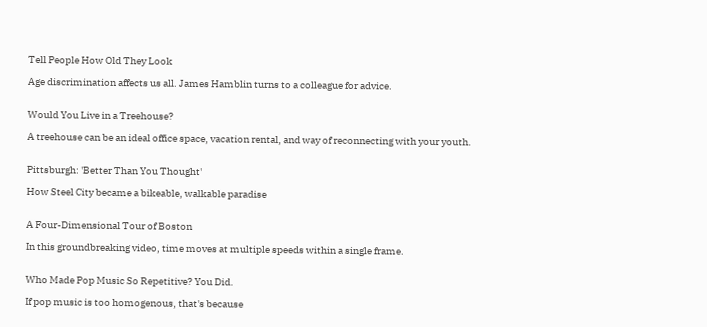Tell People How Old They Look

Age discrimination affects us all. James Hamblin turns to a colleague for advice.


Would You Live in a Treehouse?

A treehouse can be an ideal office space, vacation rental, and way of reconnecting with your youth.


Pittsburgh: 'Better Than You Thought'

How Steel City became a bikeable, walkable paradise


A Four-Dimensional Tour of Boston

In this groundbreaking video, time moves at multiple speeds within a single frame.


Who Made Pop Music So Repetitive? You Did.

If pop music is too homogenous, that's because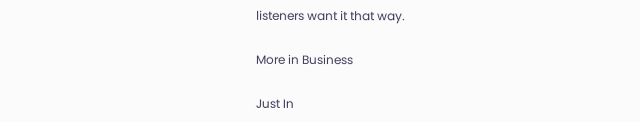listeners want it that way.

More in Business

Just In